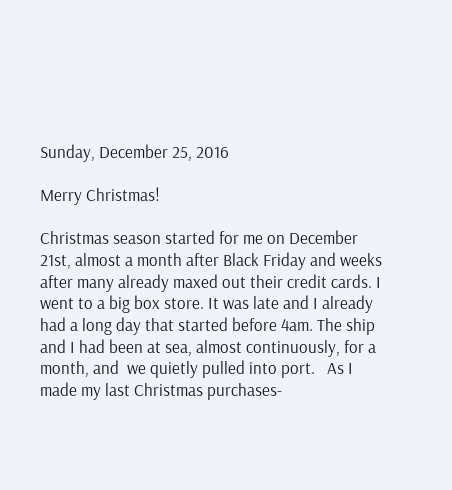Sunday, December 25, 2016

Merry Christmas!

Christmas season started for me on December 21st, almost a month after Black Friday and weeks after many already maxed out their credit cards. I went to a big box store. It was late and I already had a long day that started before 4am. The ship and I had been at sea, almost continuously, for a month, and  we quietly pulled into port.   As I made my last Christmas purchases-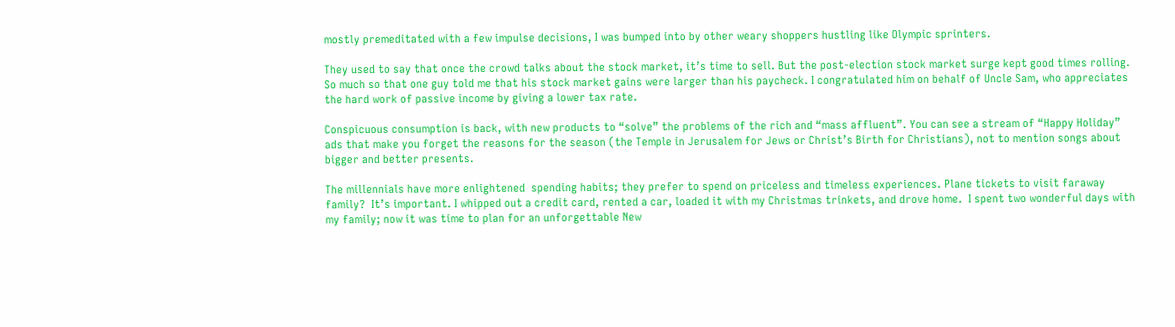mostly premeditated with a few impulse decisions, I was bumped into by other weary shoppers hustling like Olympic sprinters.

They used to say that once the crowd talks about the stock market, it’s time to sell. But the post-election stock market surge kept good times rolling. So much so that one guy told me that his stock market gains were larger than his paycheck. I congratulated him on behalf of Uncle Sam, who appreciates the hard work of passive income by giving a lower tax rate.

Conspicuous consumption is back, with new products to “solve” the problems of the rich and “mass affluent”. You can see a stream of “Happy Holiday” ads that make you forget the reasons for the season (the Temple in Jerusalem for Jews or Christ’s Birth for Christians), not to mention songs about bigger and better presents.

The millennials have more enlightened  spending habits; they prefer to spend on priceless and timeless experiences. Plane tickets to visit faraway family?  It’s important. I whipped out a credit card, rented a car, loaded it with my Christmas trinkets, and drove home.  I spent two wonderful days with my family; now it was time to plan for an unforgettable New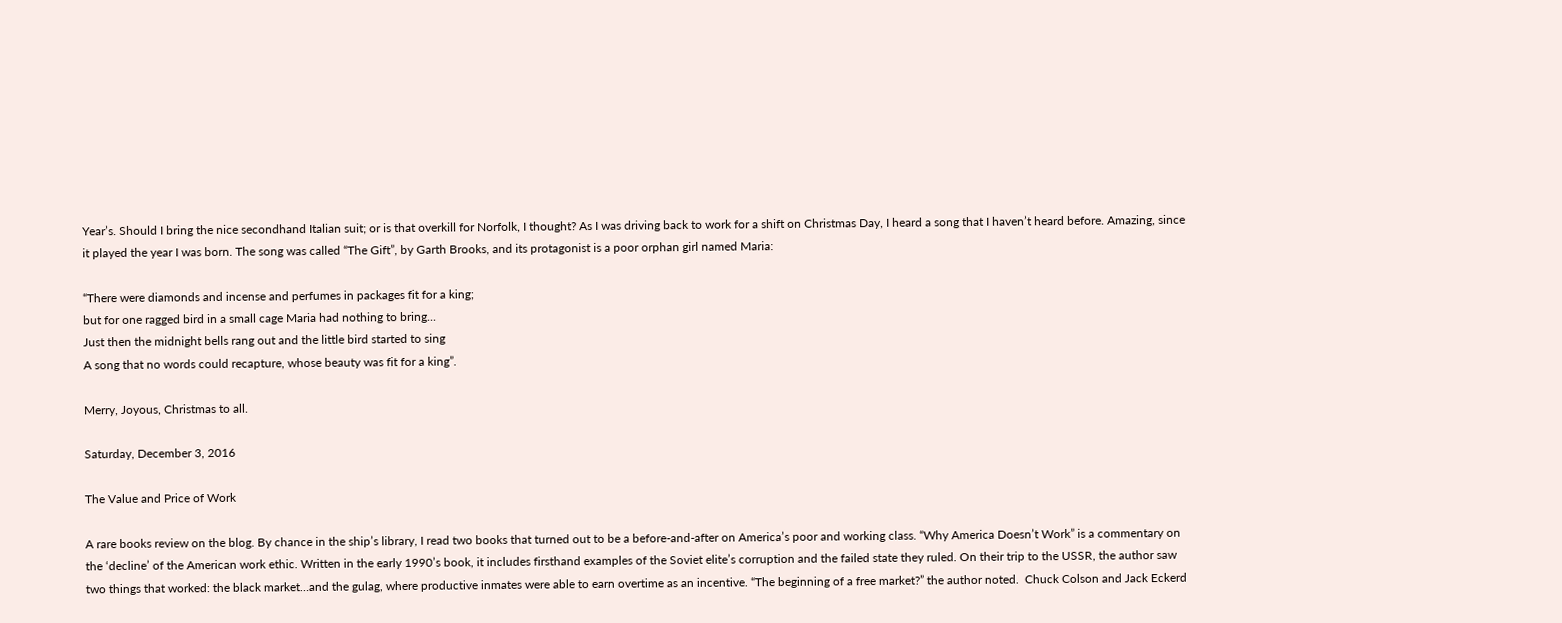Year’s. Should I bring the nice secondhand Italian suit; or is that overkill for Norfolk, I thought? As I was driving back to work for a shift on Christmas Day, I heard a song that I haven’t heard before. Amazing, since it played the year I was born. The song was called “The Gift”, by Garth Brooks, and its protagonist is a poor orphan girl named Maria:

“There were diamonds and incense and perfumes in packages fit for a king;
but for one ragged bird in a small cage Maria had nothing to bring...
Just then the midnight bells rang out and the little bird started to sing
A song that no words could recapture, whose beauty was fit for a king”.

Merry, Joyous, Christmas to all.

Saturday, December 3, 2016

The Value and Price of Work

A rare books review on the blog. By chance in the ship’s library, I read two books that turned out to be a before-and-after on America’s poor and working class. “Why America Doesn’t Work” is a commentary on the ‘decline’ of the American work ethic. Written in the early 1990’s book, it includes firsthand examples of the Soviet elite’s corruption and the failed state they ruled. On their trip to the USSR, the author saw two things that worked: the black market…and the gulag, where productive inmates were able to earn overtime as an incentive. “The beginning of a free market?” the author noted.  Chuck Colson and Jack Eckerd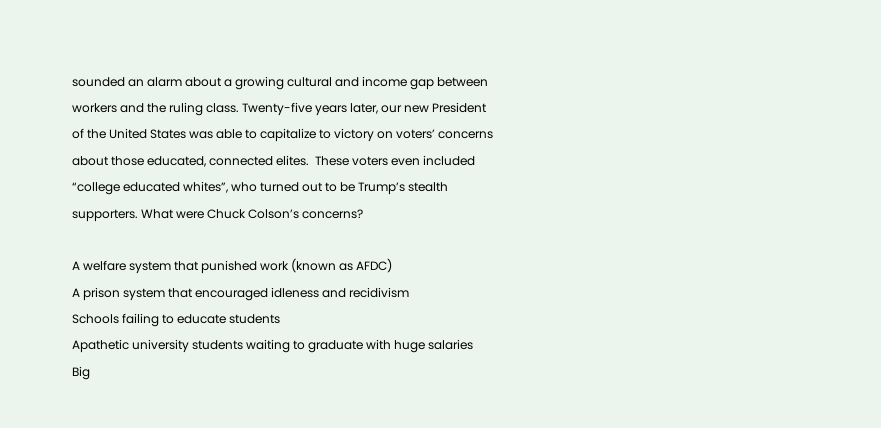sounded an alarm about a growing cultural and income gap between workers and the ruling class. Twenty-five years later, our new President of the United States was able to capitalize to victory on voters’ concerns about those educated, connected elites.  These voters even included “college educated whites”, who turned out to be Trump’s stealth supporters. What were Chuck Colson’s concerns?

A welfare system that punished work (known as AFDC)
A prison system that encouraged idleness and recidivism
Schools failing to educate students
Apathetic university students waiting to graduate with huge salaries
Big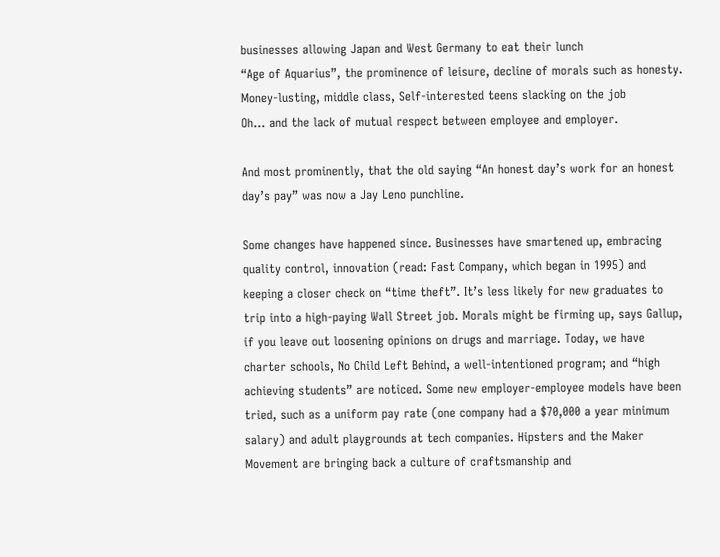businesses allowing Japan and West Germany to eat their lunch
“Age of Aquarius”, the prominence of leisure, decline of morals such as honesty.
Money-lusting, middle class, Self-interested teens slacking on the job
Oh… and the lack of mutual respect between employee and employer.

And most prominently, that the old saying “An honest day’s work for an honest day’s pay” was now a Jay Leno punchline.

Some changes have happened since. Businesses have smartened up, embracing quality control, innovation (read: Fast Company, which began in 1995) and keeping a closer check on “time theft”. It’s less likely for new graduates to trip into a high-paying Wall Street job. Morals might be firming up, says Gallup,  if you leave out loosening opinions on drugs and marriage. Today, we have charter schools, No Child Left Behind, a well-intentioned program; and “high achieving students” are noticed. Some new employer-employee models have been tried, such as a uniform pay rate (one company had a $70,000 a year minimum salary) and adult playgrounds at tech companies. Hipsters and the Maker Movement are bringing back a culture of craftsmanship and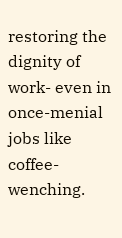restoring the dignity of work- even in once-menial jobs like coffee-wenching.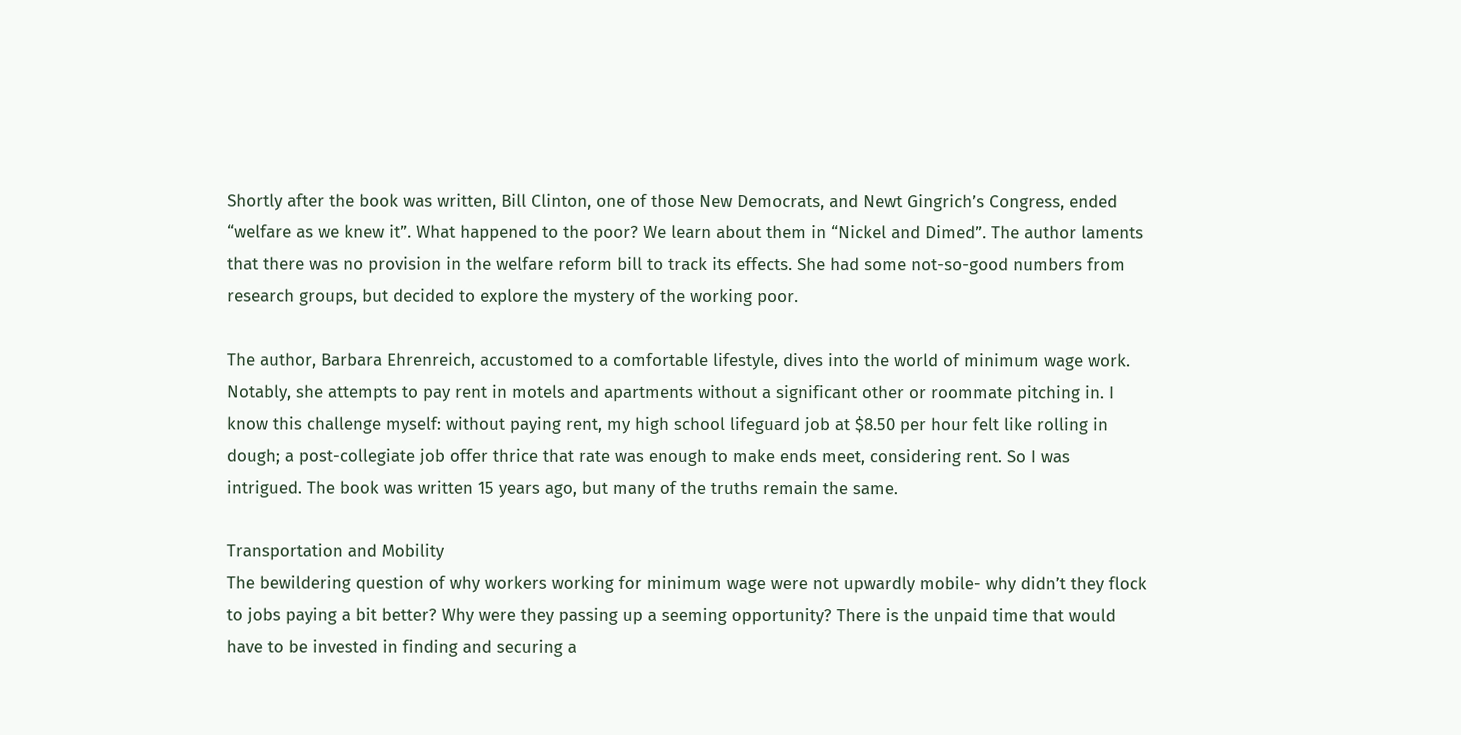Shortly after the book was written, Bill Clinton, one of those New Democrats, and Newt Gingrich’s Congress, ended “welfare as we knew it”. What happened to the poor? We learn about them in “Nickel and Dimed”. The author laments that there was no provision in the welfare reform bill to track its effects. She had some not-so-good numbers from research groups, but decided to explore the mystery of the working poor.

The author, Barbara Ehrenreich, accustomed to a comfortable lifestyle, dives into the world of minimum wage work. Notably, she attempts to pay rent in motels and apartments without a significant other or roommate pitching in. I know this challenge myself: without paying rent, my high school lifeguard job at $8.50 per hour felt like rolling in dough; a post-collegiate job offer thrice that rate was enough to make ends meet, considering rent. So I was intrigued. The book was written 15 years ago, but many of the truths remain the same.

Transportation and Mobility
The bewildering question of why workers working for minimum wage were not upwardly mobile- why didn’t they flock to jobs paying a bit better? Why were they passing up a seeming opportunity? There is the unpaid time that would have to be invested in finding and securing a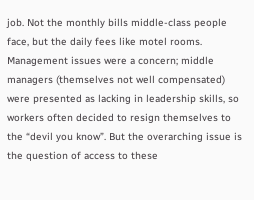job. Not the monthly bills middle-class people face, but the daily fees like motel rooms. Management issues were a concern; middle managers (themselves not well compensated) were presented as lacking in leadership skills, so workers often decided to resign themselves to the “devil you know”. But the overarching issue is the question of access to these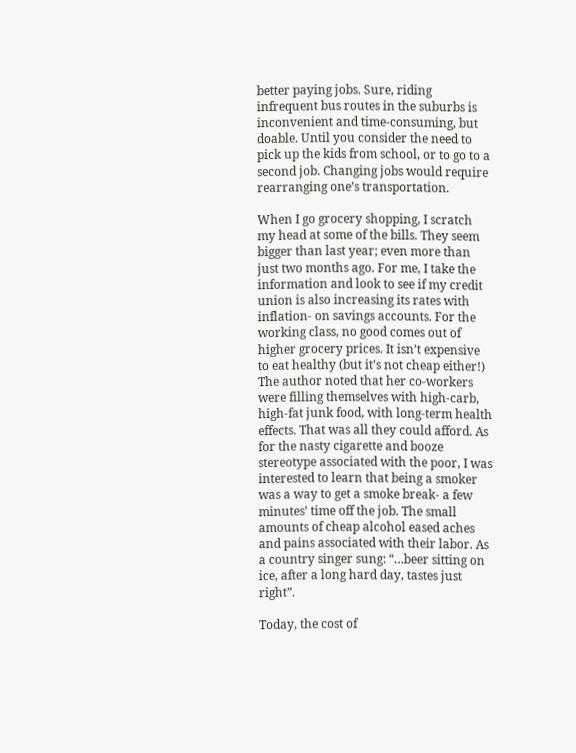better paying jobs. Sure, riding infrequent bus routes in the suburbs is inconvenient and time-consuming, but doable. Until you consider the need to pick up the kids from school, or to go to a second job. Changing jobs would require rearranging one’s transportation.

When I go grocery shopping, I scratch my head at some of the bills. They seem bigger than last year; even more than just two months ago. For me, I take the information and look to see if my credit union is also increasing its rates with inflation- on savings accounts. For the working class, no good comes out of higher grocery prices. It isn’t expensive to eat healthy (but it’s not cheap either!)
The author noted that her co-workers were filling themselves with high-carb, high-fat junk food, with long-term health effects. That was all they could afford. As for the nasty cigarette and booze stereotype associated with the poor, I was interested to learn that being a smoker was a way to get a smoke break- a few minutes’ time off the job. The small amounts of cheap alcohol eased aches and pains associated with their labor. As a country singer sung: “…beer sitting on ice, after a long hard day, tastes just right”.

Today, the cost of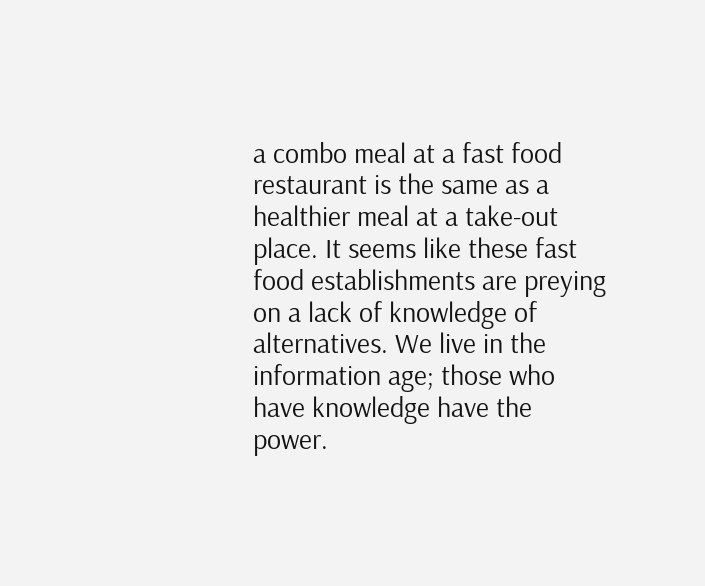a combo meal at a fast food restaurant is the same as a healthier meal at a take-out place. It seems like these fast food establishments are preying on a lack of knowledge of alternatives. We live in the information age; those who have knowledge have the power.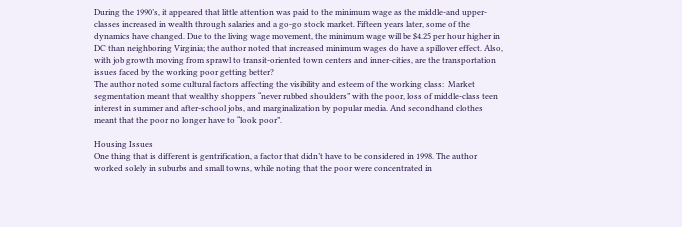During the 1990’s, it appeared that little attention was paid to the minimum wage as the middle-and upper-classes increased in wealth through salaries and a go-go stock market. Fifteen years later, some of the dynamics have changed. Due to the living wage movement, the minimum wage will be $4.25 per hour higher in DC than neighboring Virginia; the author noted that increased minimum wages do have a spillover effect. Also, with job growth moving from sprawl to transit-oriented town centers and inner-cities, are the transportation issues faced by the working poor getting better?
The author noted some cultural factors affecting the visibility and esteem of the working class:  Market segmentation meant that wealthy shoppers “never rubbed shoulders” with the poor, loss of middle-class teen interest in summer and after-school jobs, and marginalization by popular media. And secondhand clothes meant that the poor no longer have to “look poor”.

Housing Issues
One thing that is different is gentrification, a factor that didn’t have to be considered in 1998. The author worked solely in suburbs and small towns, while noting that the poor were concentrated in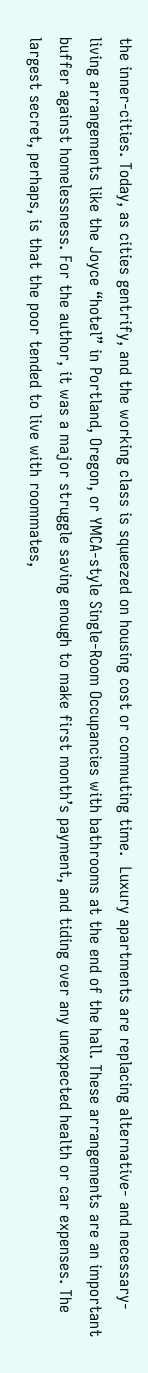the inner-cities. Today, as cities gentrify, and the working class is squeezed on housing cost or commuting time.  Luxury apartments are replacing alternative- and necessary- living arrangements like the Joyce “hotel” in Portland, Oregon, or YMCA-style Single-Room Occupancies with bathrooms at the end of the hall. These arrangements are an important buffer against homelessness. For the author, it was a major struggle saving enough to make first month’s payment, and tiding over any unexpected health or car expenses. The largest secret, perhaps, is that the poor tended to live with roommates,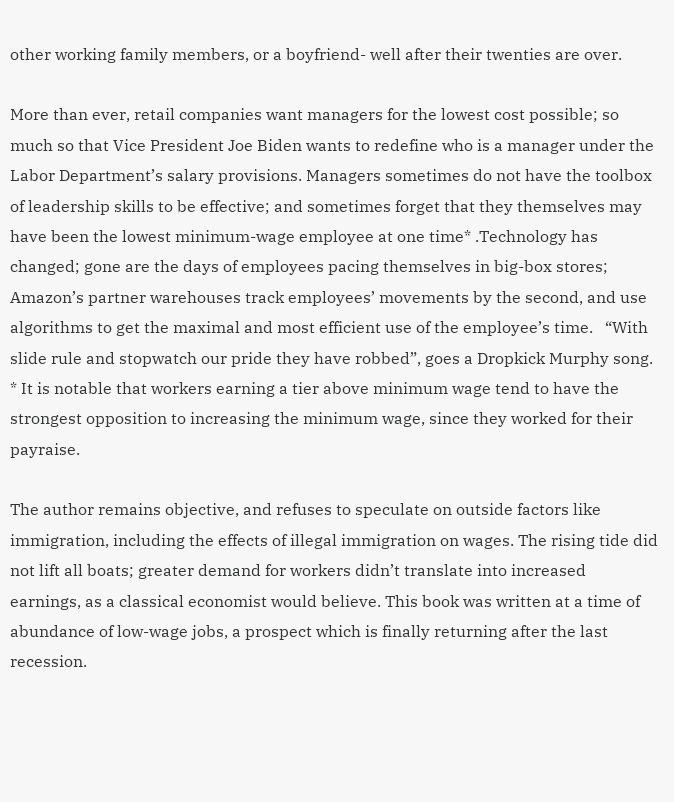other working family members, or a boyfriend- well after their twenties are over.

More than ever, retail companies want managers for the lowest cost possible; so much so that Vice President Joe Biden wants to redefine who is a manager under the Labor Department’s salary provisions. Managers sometimes do not have the toolbox of leadership skills to be effective; and sometimes forget that they themselves may have been the lowest minimum-wage employee at one time* .Technology has changed; gone are the days of employees pacing themselves in big-box stores; Amazon’s partner warehouses track employees’ movements by the second, and use algorithms to get the maximal and most efficient use of the employee’s time.   “With slide rule and stopwatch our pride they have robbed”, goes a Dropkick Murphy song.
* It is notable that workers earning a tier above minimum wage tend to have the strongest opposition to increasing the minimum wage, since they worked for their payraise.

The author remains objective, and refuses to speculate on outside factors like immigration, including the effects of illegal immigration on wages. The rising tide did not lift all boats; greater demand for workers didn’t translate into increased earnings, as a classical economist would believe. This book was written at a time of abundance of low-wage jobs, a prospect which is finally returning after the last recession.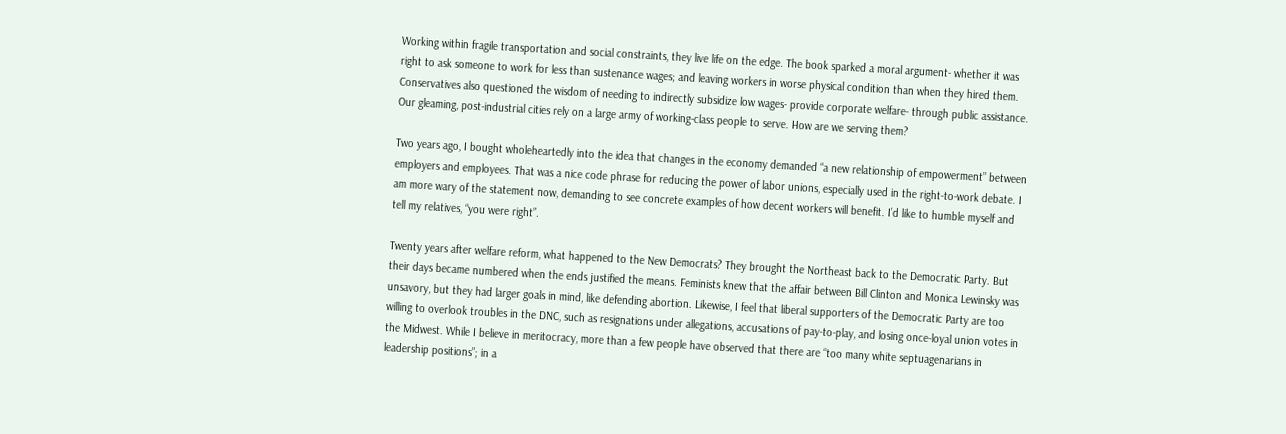Working within fragile transportation and social constraints, they live life on the edge. The book sparked a moral argument- whether it was right to ask someone to work for less than sustenance wages; and leaving workers in worse physical condition than when they hired them. Conservatives also questioned the wisdom of needing to indirectly subsidize low wages- provide corporate welfare- through public assistance. Our gleaming, post-industrial cities rely on a large army of working-class people to serve. How are we serving them?

Two years ago, I bought wholeheartedly into the idea that changes in the economy demanded “a new relationship of empowerment” between employers and employees. That was a nice code phrase for reducing the power of labor unions, especially used in the right-to-work debate. I am more wary of the statement now, demanding to see concrete examples of how decent workers will benefit. I’d like to humble myself and tell my relatives, “you were right”.

Twenty years after welfare reform, what happened to the New Democrats? They brought the Northeast back to the Democratic Party. But their days became numbered when the ends justified the means. Feminists knew that the affair between Bill Clinton and Monica Lewinsky was unsavory, but they had larger goals in mind, like defending abortion. Likewise, I feel that liberal supporters of the Democratic Party are too willing to overlook troubles in the DNC, such as resignations under allegations, accusations of pay-to-play, and losing once-loyal union votes in the Midwest. While I believe in meritocracy, more than a few people have observed that there are “too many white septuagenarians in leadership positions”; in a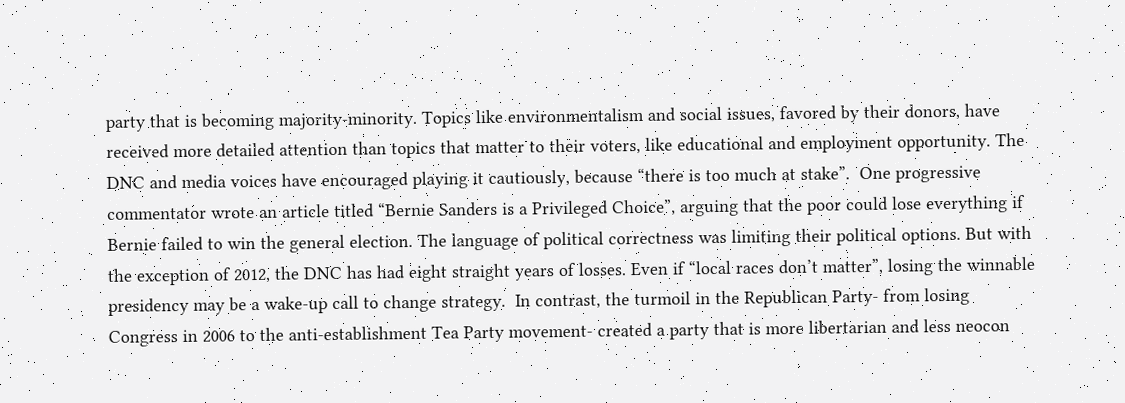party that is becoming majority-minority. Topics like environmentalism and social issues, favored by their donors, have received more detailed attention than topics that matter to their voters, like educational and employment opportunity. The DNC and media voices have encouraged playing it cautiously, because “there is too much at stake”.  One progressive commentator wrote an article titled “Bernie Sanders is a Privileged Choice”, arguing that the poor could lose everything if Bernie failed to win the general election. The language of political correctness was limiting their political options. But with the exception of 2012, the DNC has had eight straight years of losses. Even if “local races don’t matter”, losing the winnable presidency may be a wake-up call to change strategy.  In contrast, the turmoil in the Republican Party- from losing Congress in 2006 to the anti-establishment Tea Party movement- created a party that is more libertarian and less neocon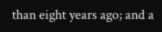than eight years ago; and a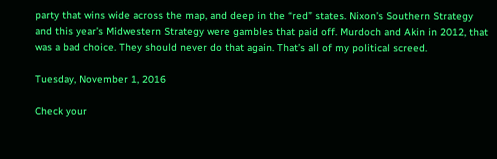party that wins wide across the map, and deep in the “red” states. Nixon’s Southern Strategy and this year’s Midwestern Strategy were gambles that paid off. Murdoch and Akin in 2012, that was a bad choice. They should never do that again. That’s all of my political screed.

Tuesday, November 1, 2016

Check your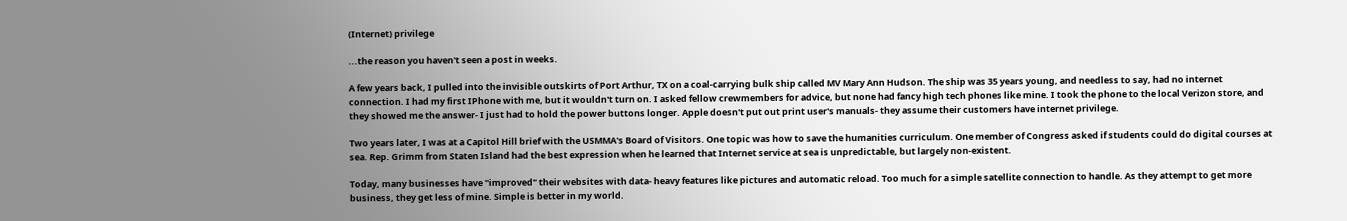(Internet) privilege

...the reason you haven't seen a post in weeks.

A few years back, I pulled into the invisible outskirts of Port Arthur, TX on a coal-carrying bulk ship called MV Mary Ann Hudson. The ship was 35 years young, and needless to say, had no internet connection. I had my first IPhone with me, but it wouldn't turn on. I asked fellow crewmembers for advice, but none had fancy high tech phones like mine. I took the phone to the local Verizon store, and they showed me the answer- I just had to hold the power buttons longer. Apple doesn't put out print user's manuals- they assume their customers have internet privilege.

Two years later, I was at a Capitol Hill brief with the USMMA's Board of Visitors. One topic was how to save the humanities curriculum. One member of Congress asked if students could do digital courses at sea. Rep. Grimm from Staten Island had the best expression when he learned that Internet service at sea is unpredictable, but largely non-existent.

Today, many businesses have "improved" their websites with data- heavy features like pictures and automatic reload. Too much for a simple satellite connection to handle. As they attempt to get more business, they get less of mine. Simple is better in my world.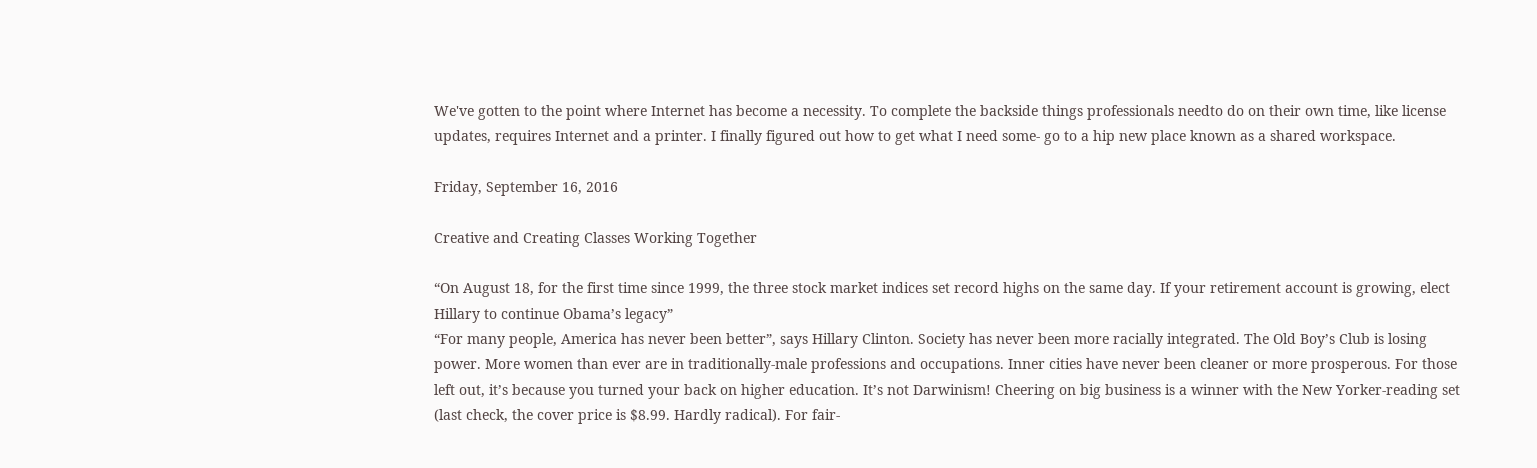We've gotten to the point where Internet has become a necessity. To complete the backside things professionals needto do on their own time, like license updates, requires Internet and a printer. I finally figured out how to get what I need some- go to a hip new place known as a shared workspace.

Friday, September 16, 2016

Creative and Creating Classes Working Together

“On August 18, for the first time since 1999, the three stock market indices set record highs on the same day. If your retirement account is growing, elect Hillary to continue Obama’s legacy”
“For many people, America has never been better”, says Hillary Clinton. Society has never been more racially integrated. The Old Boy’s Club is losing power. More women than ever are in traditionally-male professions and occupations. Inner cities have never been cleaner or more prosperous. For those left out, it’s because you turned your back on higher education. It’s not Darwinism! Cheering on big business is a winner with the New Yorker-reading set (last check, the cover price is $8.99. Hardly radical). For fair-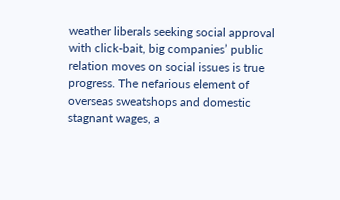weather liberals seeking social approval with click-bait, big companies’ public relation moves on social issues is true progress. The nefarious element of overseas sweatshops and domestic stagnant wages, a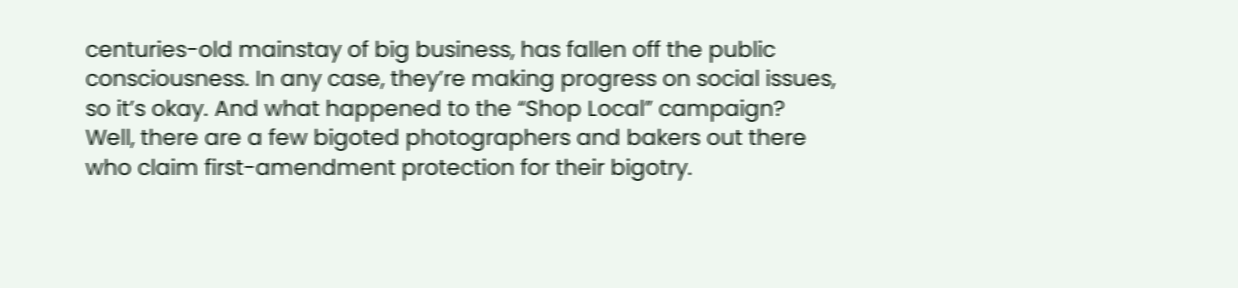centuries-old mainstay of big business, has fallen off the public consciousness. In any case, they’re making progress on social issues, so it’s okay. And what happened to the “Shop Local” campaign? Well, there are a few bigoted photographers and bakers out there who claim first-amendment protection for their bigotry.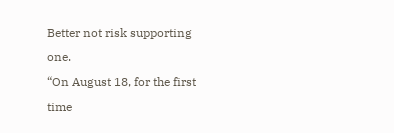Better not risk supporting one.
“On August 18, for the first time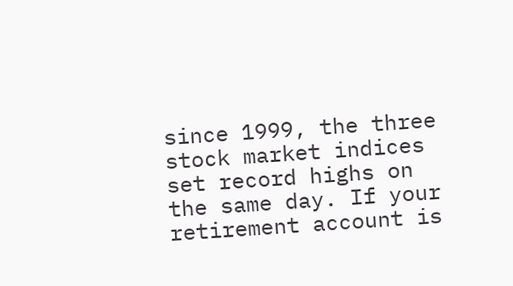since 1999, the three stock market indices set record highs on the same day. If your retirement account is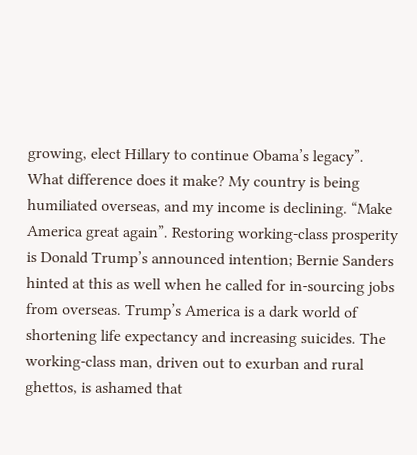growing, elect Hillary to continue Obama’s legacy”.
What difference does it make? My country is being humiliated overseas, and my income is declining. “Make America great again”. Restoring working-class prosperity is Donald Trump’s announced intention; Bernie Sanders hinted at this as well when he called for in-sourcing jobs from overseas. Trump’s America is a dark world of shortening life expectancy and increasing suicides. The working-class man, driven out to exurban and rural ghettos, is ashamed that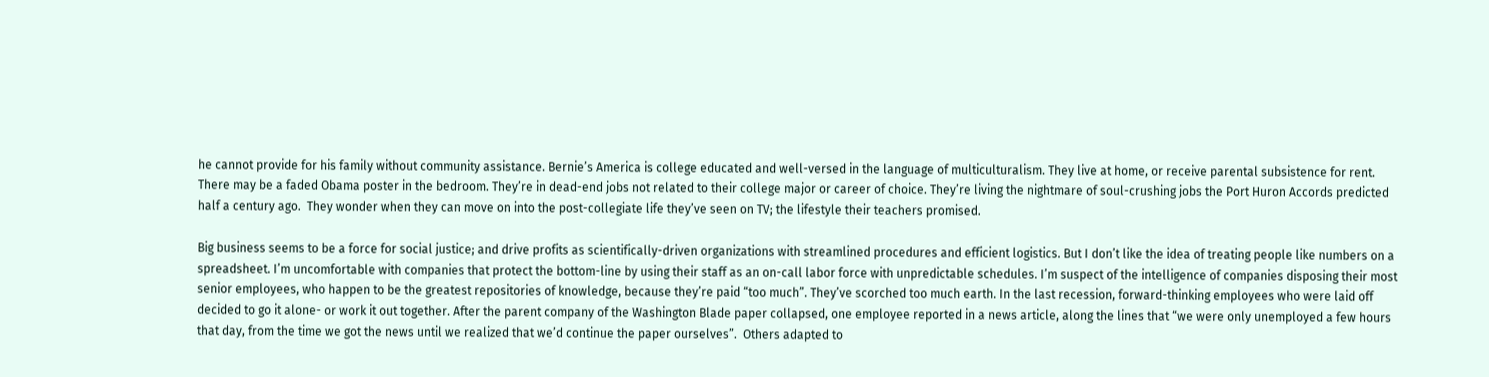he cannot provide for his family without community assistance. Bernie’s America is college educated and well-versed in the language of multiculturalism. They live at home, or receive parental subsistence for rent. There may be a faded Obama poster in the bedroom. They’re in dead-end jobs not related to their college major or career of choice. They’re living the nightmare of soul-crushing jobs the Port Huron Accords predicted half a century ago.  They wonder when they can move on into the post-collegiate life they’ve seen on TV; the lifestyle their teachers promised.

Big business seems to be a force for social justice; and drive profits as scientifically-driven organizations with streamlined procedures and efficient logistics. But I don’t like the idea of treating people like numbers on a spreadsheet. I’m uncomfortable with companies that protect the bottom-line by using their staff as an on-call labor force with unpredictable schedules. I’m suspect of the intelligence of companies disposing their most senior employees, who happen to be the greatest repositories of knowledge, because they’re paid “too much”. They’ve scorched too much earth. In the last recession, forward-thinking employees who were laid off decided to go it alone- or work it out together. After the parent company of the Washington Blade paper collapsed, one employee reported in a news article, along the lines that “we were only unemployed a few hours that day, from the time we got the news until we realized that we’d continue the paper ourselves”.  Others adapted to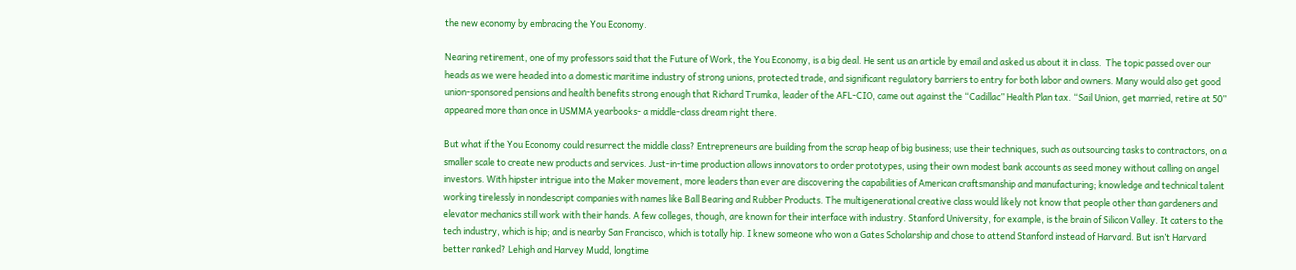the new economy by embracing the You Economy.

Nearing retirement, one of my professors said that the Future of Work, the You Economy, is a big deal. He sent us an article by email and asked us about it in class.  The topic passed over our heads as we were headed into a domestic maritime industry of strong unions, protected trade, and significant regulatory barriers to entry for both labor and owners. Many would also get good union-sponsored pensions and health benefits strong enough that Richard Trumka, leader of the AFL-CIO, came out against the “Cadillac” Health Plan tax. “Sail Union, get married, retire at 50” appeared more than once in USMMA yearbooks- a middle-class dream right there.

But what if the You Economy could resurrect the middle class? Entrepreneurs are building from the scrap heap of big business; use their techniques, such as outsourcing tasks to contractors, on a smaller scale to create new products and services. Just-in-time production allows innovators to order prototypes, using their own modest bank accounts as seed money without calling on angel investors. With hipster intrigue into the Maker movement, more leaders than ever are discovering the capabilities of American craftsmanship and manufacturing; knowledge and technical talent working tirelessly in nondescript companies with names like Ball Bearing and Rubber Products. The multigenerational creative class would likely not know that people other than gardeners and elevator mechanics still work with their hands. A few colleges, though, are known for their interface with industry. Stanford University, for example, is the brain of Silicon Valley. It caters to the tech industry, which is hip; and is nearby San Francisco, which is totally hip. I knew someone who won a Gates Scholarship and chose to attend Stanford instead of Harvard. But isn’t Harvard better ranked? Lehigh and Harvey Mudd, longtime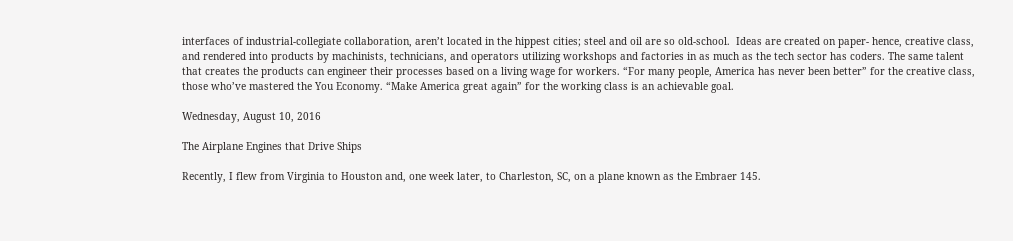interfaces of industrial-collegiate collaboration, aren’t located in the hippest cities; steel and oil are so old-school.  Ideas are created on paper- hence, creative class, and rendered into products by machinists, technicians, and operators utilizing workshops and factories in as much as the tech sector has coders. The same talent that creates the products can engineer their processes based on a living wage for workers. “For many people, America has never been better” for the creative class, those who’ve mastered the You Economy. “Make America great again” for the working class is an achievable goal.

Wednesday, August 10, 2016

The Airplane Engines that Drive Ships

Recently, I flew from Virginia to Houston and, one week later, to Charleston, SC, on a plane known as the Embraer 145.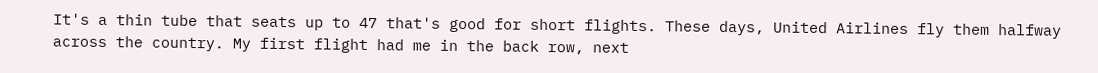It's a thin tube that seats up to 47 that's good for short flights. These days, United Airlines fly them halfway across the country. My first flight had me in the back row, next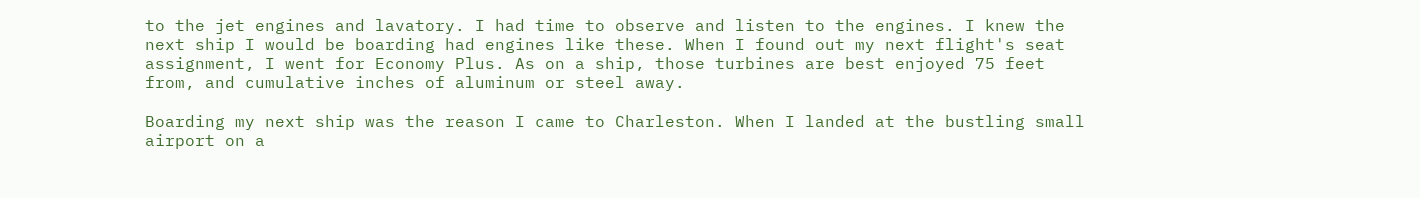to the jet engines and lavatory. I had time to observe and listen to the engines. I knew the next ship I would be boarding had engines like these. When I found out my next flight's seat assignment, I went for Economy Plus. As on a ship, those turbines are best enjoyed 75 feet from, and cumulative inches of aluminum or steel away.

Boarding my next ship was the reason I came to Charleston. When I landed at the bustling small airport on a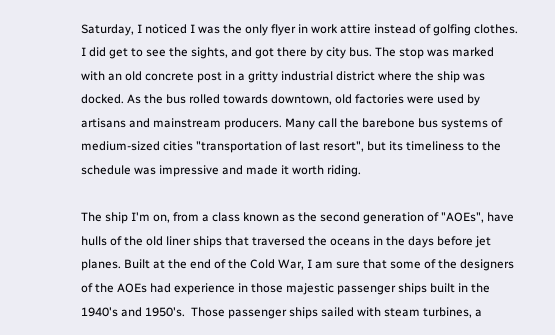Saturday, I noticed I was the only flyer in work attire instead of golfing clothes. I did get to see the sights, and got there by city bus. The stop was marked with an old concrete post in a gritty industrial district where the ship was docked. As the bus rolled towards downtown, old factories were used by artisans and mainstream producers. Many call the barebone bus systems of medium-sized cities "transportation of last resort", but its timeliness to the schedule was impressive and made it worth riding.

The ship I'm on, from a class known as the second generation of "AOEs", have hulls of the old liner ships that traversed the oceans in the days before jet planes. Built at the end of the Cold War, I am sure that some of the designers of the AOEs had experience in those majestic passenger ships built in the 1940's and 1950's.  Those passenger ships sailed with steam turbines, a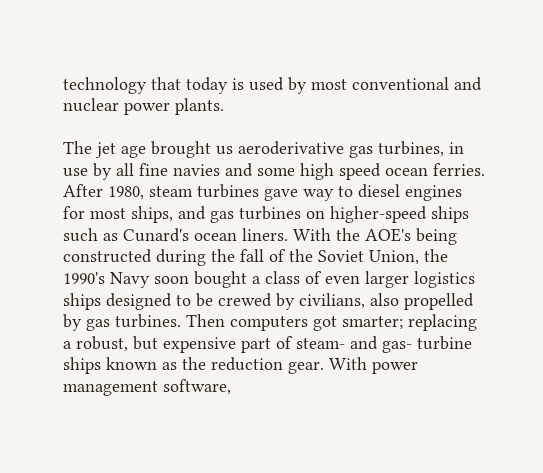technology that today is used by most conventional and nuclear power plants.

The jet age brought us aeroderivative gas turbines, in use by all fine navies and some high speed ocean ferries. After 1980, steam turbines gave way to diesel engines for most ships, and gas turbines on higher-speed ships such as Cunard's ocean liners. With the AOE's being constructed during the fall of the Soviet Union, the 1990's Navy soon bought a class of even larger logistics ships designed to be crewed by civilians, also propelled by gas turbines. Then computers got smarter; replacing a robust, but expensive part of steam- and gas- turbine ships known as the reduction gear. With power management software,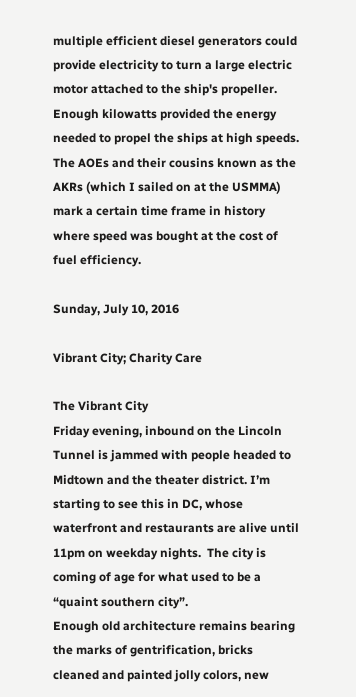multiple efficient diesel generators could provide electricity to turn a large electric motor attached to the ship's propeller. Enough kilowatts provided the energy needed to propel the ships at high speeds. The AOEs and their cousins known as the AKRs (which I sailed on at the USMMA) mark a certain time frame in history where speed was bought at the cost of fuel efficiency.

Sunday, July 10, 2016

Vibrant City; Charity Care

The Vibrant City
Friday evening, inbound on the Lincoln Tunnel is jammed with people headed to Midtown and the theater district. I’m starting to see this in DC, whose waterfront and restaurants are alive until 11pm on weekday nights.  The city is coming of age for what used to be a “quaint southern city”.
Enough old architecture remains bearing the marks of gentrification, bricks cleaned and painted jolly colors, new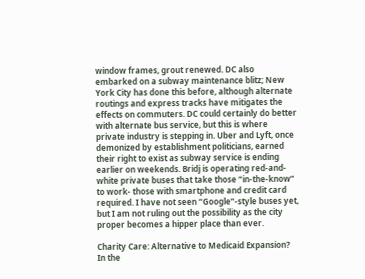window frames, grout renewed. DC also embarked on a subway maintenance blitz; New York City has done this before, although alternate routings and express tracks have mitigates the effects on commuters. DC could certainly do better with alternate bus service, but this is where private industry is stepping in. Uber and Lyft, once demonized by establishment politicians, earned their right to exist as subway service is ending earlier on weekends. Bridj is operating red-and-white private buses that take those “in-the-know” to work- those with smartphone and credit card required. I have not seen “Google”-style buses yet, but I am not ruling out the possibility as the city proper becomes a hipper place than ever.

Charity Care: Alternative to Medicaid Expansion?
In the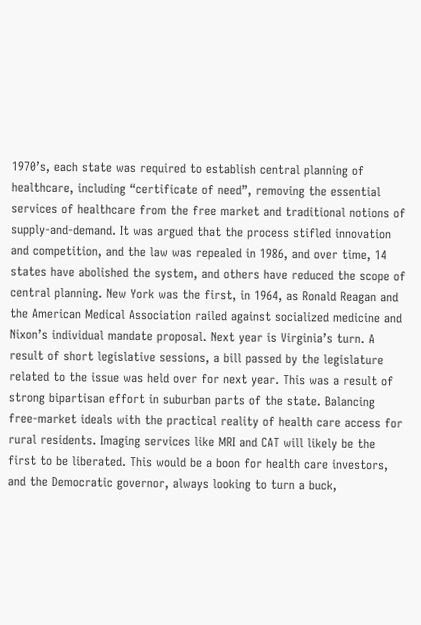1970’s, each state was required to establish central planning of healthcare, including “certificate of need”, removing the essential services of healthcare from the free market and traditional notions of supply-and-demand. It was argued that the process stifled innovation and competition, and the law was repealed in 1986, and over time, 14 states have abolished the system, and others have reduced the scope of central planning. New York was the first, in 1964, as Ronald Reagan and the American Medical Association railed against socialized medicine and Nixon’s individual mandate proposal. Next year is Virginia’s turn. A result of short legislative sessions, a bill passed by the legislature related to the issue was held over for next year. This was a result of strong bipartisan effort in suburban parts of the state. Balancing free-market ideals with the practical reality of health care access for rural residents. Imaging services like MRI and CAT will likely be the first to be liberated. This would be a boon for health care investors, and the Democratic governor, always looking to turn a buck,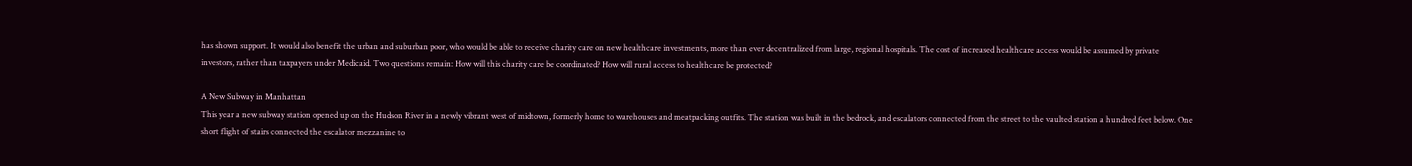has shown support. It would also benefit the urban and suburban poor, who would be able to receive charity care on new healthcare investments, more than ever decentralized from large, regional hospitals. The cost of increased healthcare access would be assumed by private investors, rather than taxpayers under Medicaid. Two questions remain: How will this charity care be coordinated? How will rural access to healthcare be protected?

A New Subway in Manhattan
This year a new subway station opened up on the Hudson River in a newly vibrant west of midtown, formerly home to warehouses and meatpacking outfits. The station was built in the bedrock, and escalators connected from the street to the vaulted station a hundred feet below. One short flight of stairs connected the escalator mezzanine to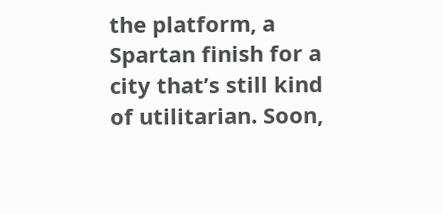the platform, a Spartan finish for a city that’s still kind of utilitarian. Soon,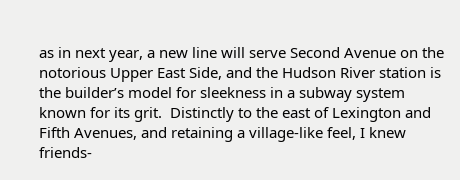as in next year, a new line will serve Second Avenue on the notorious Upper East Side, and the Hudson River station is the builder’s model for sleekness in a subway system known for its grit.  Distinctly to the east of Lexington and Fifth Avenues, and retaining a village-like feel, I knew friends-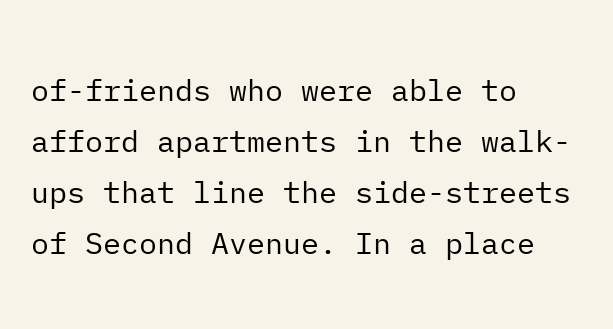of-friends who were able to afford apartments in the walk-ups that line the side-streets of Second Avenue. In a place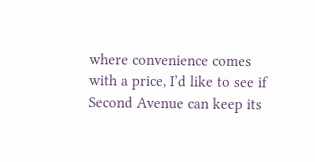where convenience comes with a price, I’d like to see if Second Avenue can keep its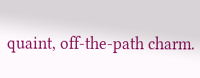quaint, off-the-path charm.